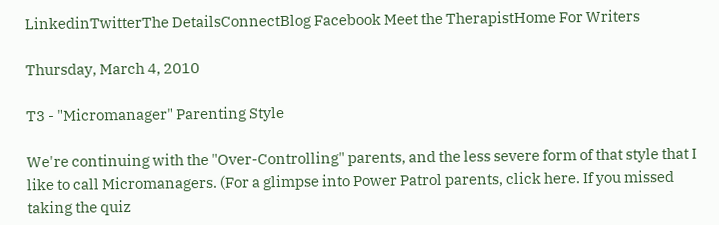LinkedinTwitterThe DetailsConnectBlog Facebook Meet the TherapistHome For Writers

Thursday, March 4, 2010

T3 - "Micromanager" Parenting Style

We're continuing with the "Over-Controlling" parents, and the less severe form of that style that I like to call Micromanagers. (For a glimpse into Power Patrol parents, click here. If you missed taking the quiz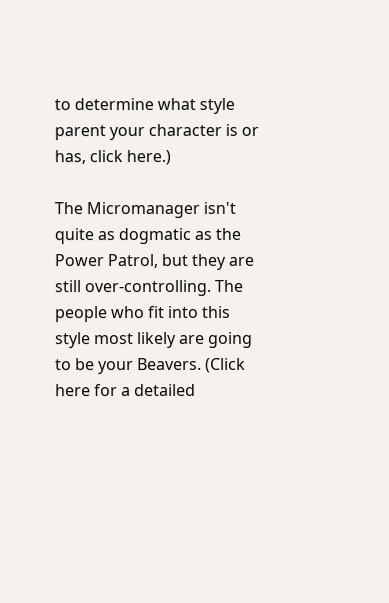to determine what style parent your character is or has, click here.)

The Micromanager isn't quite as dogmatic as the Power Patrol, but they are still over-controlling. The people who fit into this style most likely are going to be your Beavers. (Click here for a detailed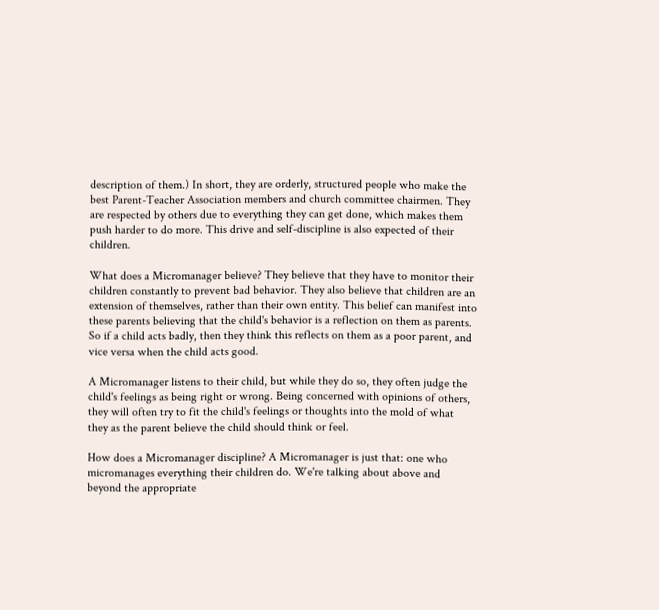description of them.) In short, they are orderly, structured people who make the best Parent-Teacher Association members and church committee chairmen. They are respected by others due to everything they can get done, which makes them push harder to do more. This drive and self-discipline is also expected of their children.

What does a Micromanager believe? They believe that they have to monitor their children constantly to prevent bad behavior. They also believe that children are an extension of themselves, rather than their own entity. This belief can manifest into these parents believing that the child's behavior is a reflection on them as parents. So if a child acts badly, then they think this reflects on them as a poor parent, and vice versa when the child acts good.

A Micromanager listens to their child, but while they do so, they often judge the child's feelings as being right or wrong. Being concerned with opinions of others, they will often try to fit the child's feelings or thoughts into the mold of what they as the parent believe the child should think or feel.

How does a Micromanager discipline? A Micromanager is just that: one who micromanages everything their children do. We're talking about above and beyond the appropriate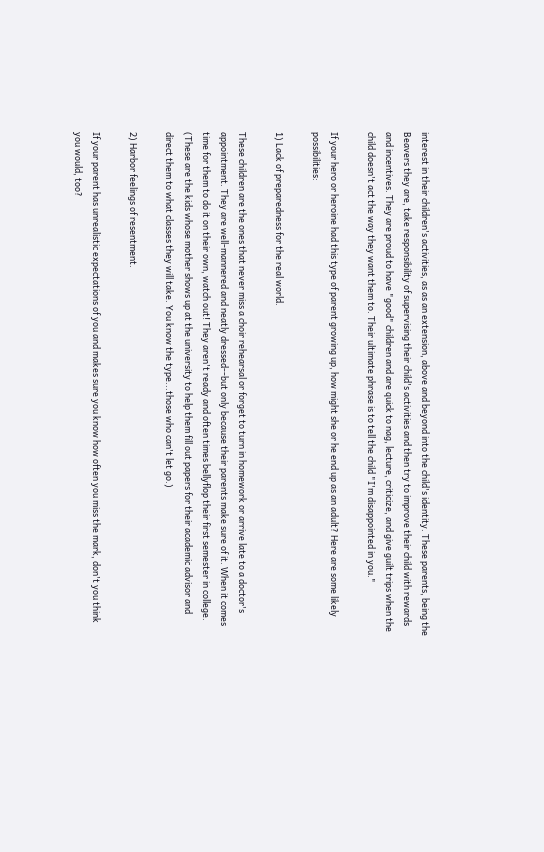interest in their children's activities, as as an extension, above and beyond into the child's identity. These parents, being the Beavers they are, take responsibility of supervising their child's activities and then try to improve their child with rewards and incentives. They are proud to have "good" children and are quick to nag, lecture, criticize, and give guilt trips when the child doesn't act the way they want them to. Their ultimate phrase is to tell the child "I'm disappointed in you."

If your hero or heroine had this type of parent growing up, how might she or he end up as an adult? Here are some likely possibilities:

1) Lack of preparedness for the real world.

These children are the ones that never miss a choir rehearsal or forget to turn in homework or arrive late to a doctor's appointment. They are well-mannered and neatly dressed--but only because their parents make sure of it. When it comes time for them to do it on their own, watch out! They aren't ready and often times bellyflop their first semester in college. (These are the kids whose mother shows up at the university to help them fill out papers for their academic advisor and direct them to what classes they will take. You know the type...those who can't let go.)

2) Harbor feelings of resentment.

If your parent has unrealistic expectations of you and makes sure you know how often you miss the mark, don't you think you would, too?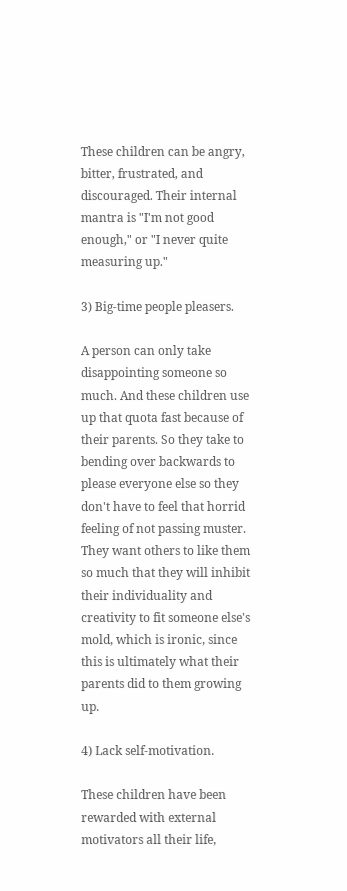These children can be angry, bitter, frustrated, and discouraged. Their internal mantra is "I'm not good enough," or "I never quite measuring up."

3) Big-time people pleasers.

A person can only take disappointing someone so much. And these children use up that quota fast because of their parents. So they take to bending over backwards to please everyone else so they don't have to feel that horrid feeling of not passing muster. They want others to like them so much that they will inhibit their individuality and creativity to fit someone else's mold, which is ironic, since this is ultimately what their parents did to them growing up.

4) Lack self-motivation.

These children have been rewarded with external motivators all their life,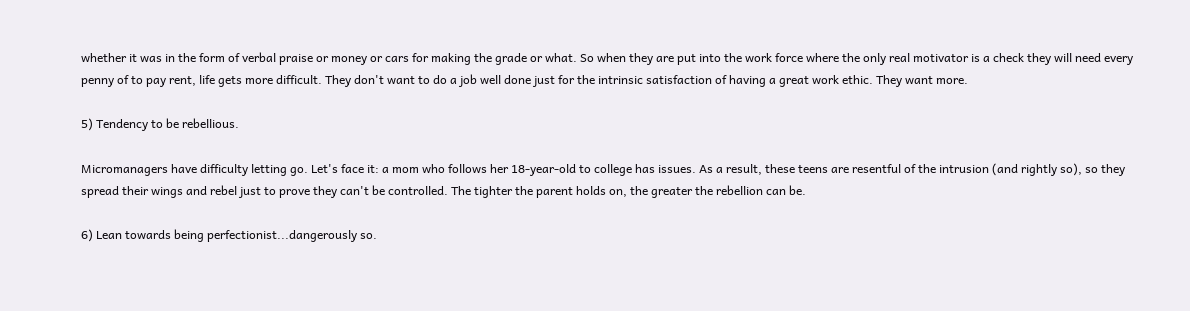whether it was in the form of verbal praise or money or cars for making the grade or what. So when they are put into the work force where the only real motivator is a check they will need every penny of to pay rent, life gets more difficult. They don't want to do a job well done just for the intrinsic satisfaction of having a great work ethic. They want more.

5) Tendency to be rebellious.

Micromanagers have difficulty letting go. Let's face it: a mom who follows her 18-year-old to college has issues. As a result, these teens are resentful of the intrusion (and rightly so), so they spread their wings and rebel just to prove they can't be controlled. The tighter the parent holds on, the greater the rebellion can be.

6) Lean towards being perfectionist...dangerously so.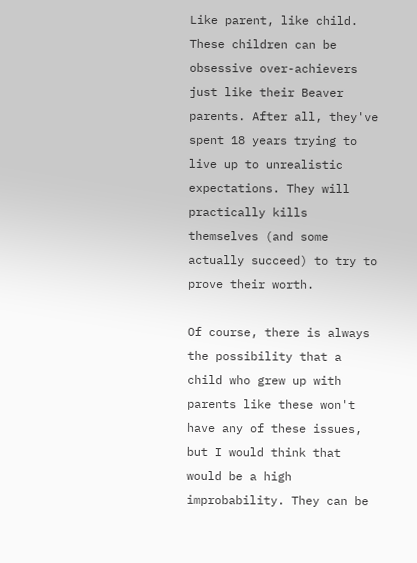Like parent, like child. These children can be obsessive over-achievers just like their Beaver parents. After all, they've spent 18 years trying to live up to unrealistic expectations. They will practically kills themselves (and some actually succeed) to try to prove their worth.

Of course, there is always the possibility that a child who grew up with parents like these won't have any of these issues, but I would think that would be a high improbability. They can be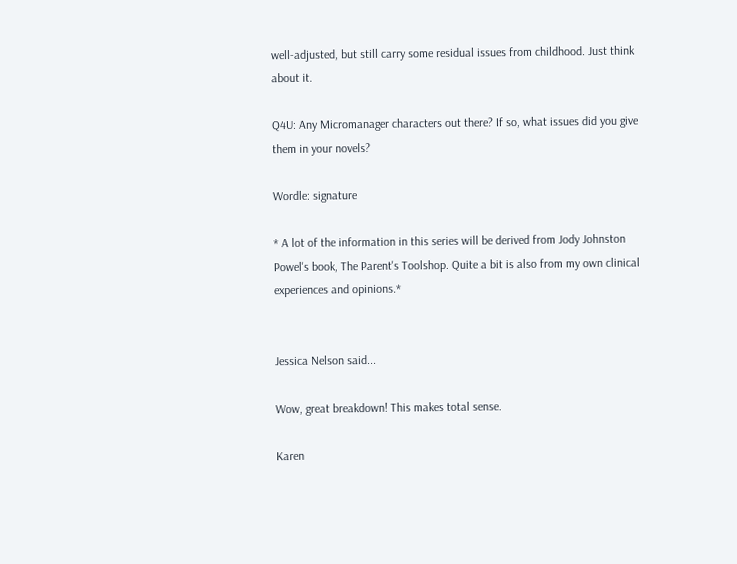well-adjusted, but still carry some residual issues from childhood. Just think about it.

Q4U: Any Micromanager characters out there? If so, what issues did you give them in your novels?

Wordle: signature

* A lot of the information in this series will be derived from Jody Johnston Powel's book, The Parent's Toolshop. Quite a bit is also from my own clinical experiences and opinions.*


Jessica Nelson said...

Wow, great breakdown! This makes total sense.

Karen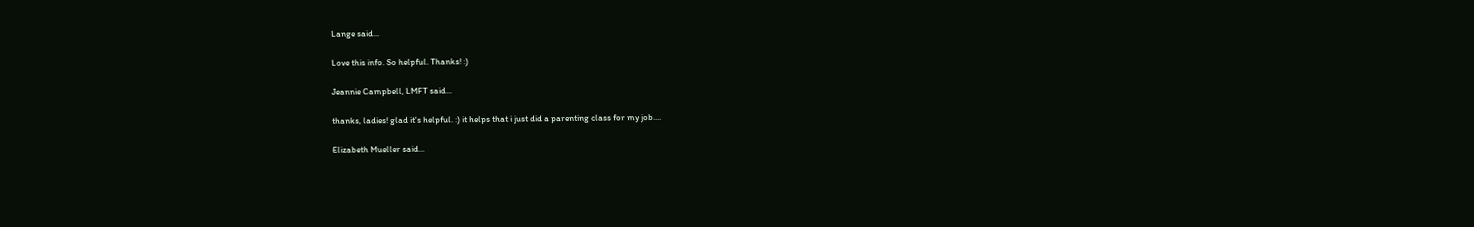Lange said...

Love this info. So helpful. Thanks! :)

Jeannie Campbell, LMFT said...

thanks, ladies! glad it's helpful. :) it helps that i just did a parenting class for my job....

Elizabeth Mueller said...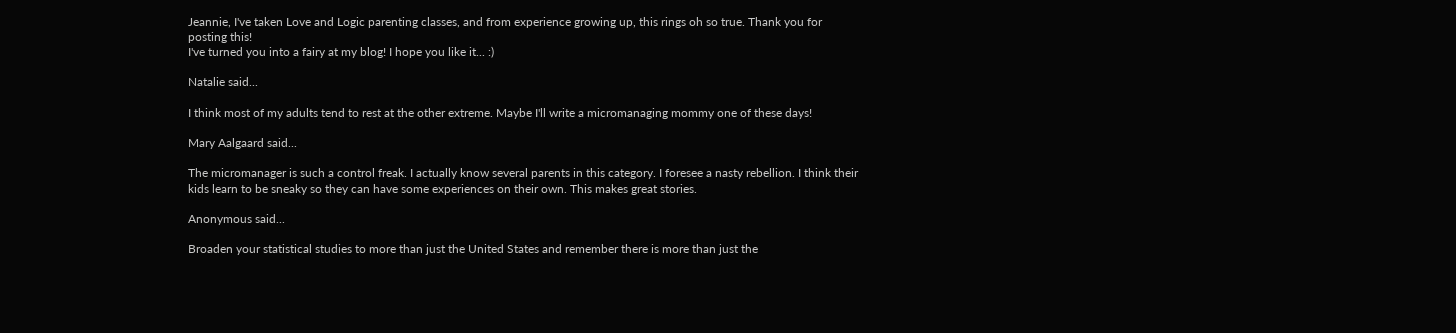Jeannie, I've taken Love and Logic parenting classes, and from experience growing up, this rings oh so true. Thank you for posting this!
I've turned you into a fairy at my blog! I hope you like it... :)

Natalie said...

I think most of my adults tend to rest at the other extreme. Maybe I'll write a micromanaging mommy one of these days!

Mary Aalgaard said...

The micromanager is such a control freak. I actually know several parents in this category. I foresee a nasty rebellion. I think their kids learn to be sneaky so they can have some experiences on their own. This makes great stories.

Anonymous said...

Broaden your statistical studies to more than just the United States and remember there is more than just the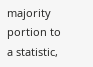majority portion to a statistic,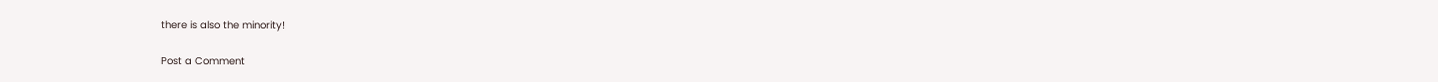there is also the minority!

Post a Comment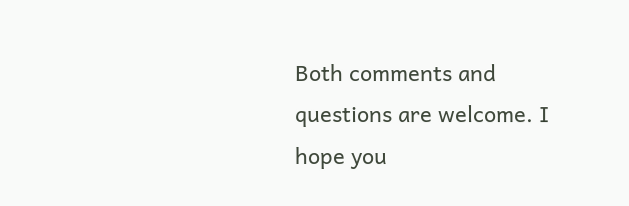Both comments and questions are welcome. I hope you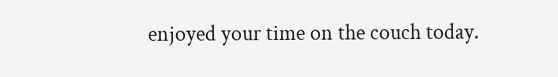enjoyed your time on the couch today.